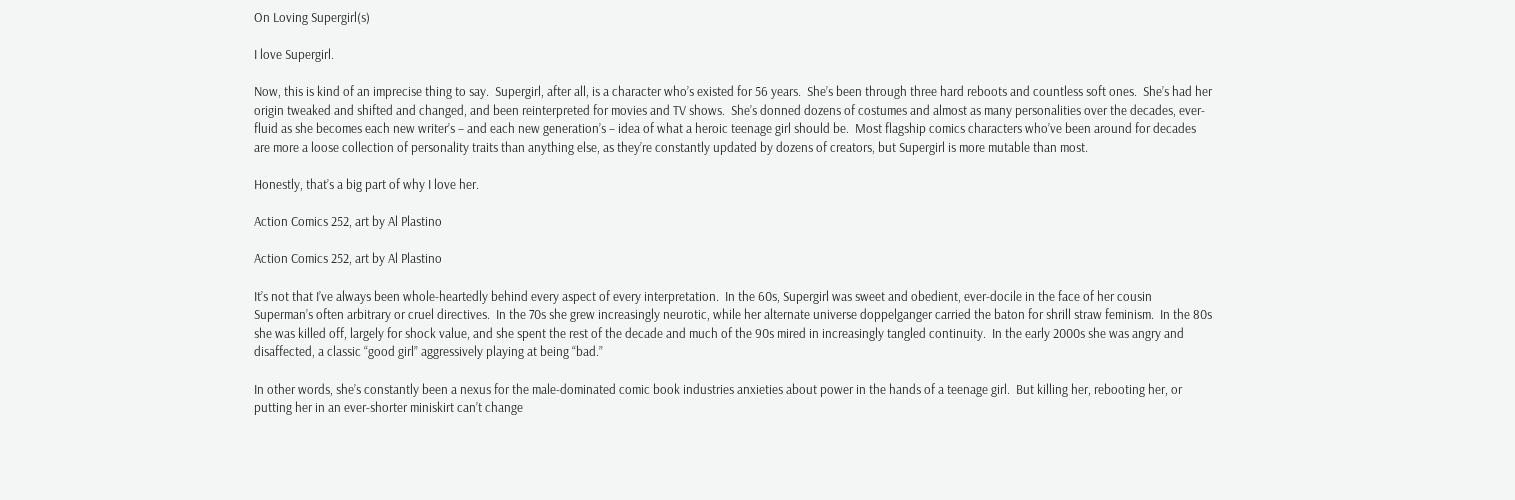On Loving Supergirl(s)

I love Supergirl.

Now, this is kind of an imprecise thing to say.  Supergirl, after all, is a character who’s existed for 56 years.  She’s been through three hard reboots and countless soft ones.  She’s had her origin tweaked and shifted and changed, and been reinterpreted for movies and TV shows.  She’s donned dozens of costumes and almost as many personalities over the decades, ever-fluid as she becomes each new writer’s – and each new generation’s – idea of what a heroic teenage girl should be.  Most flagship comics characters who’ve been around for decades are more a loose collection of personality traits than anything else, as they’re constantly updated by dozens of creators, but Supergirl is more mutable than most.

Honestly, that’s a big part of why I love her.

Action Comics 252, art by Al Plastino

Action Comics 252, art by Al Plastino

It’s not that I’ve always been whole-heartedly behind every aspect of every interpretation.  In the 60s, Supergirl was sweet and obedient, ever-docile in the face of her cousin Superman’s often arbitrary or cruel directives.  In the 70s she grew increasingly neurotic, while her alternate universe doppelganger carried the baton for shrill straw feminism.  In the 80s she was killed off, largely for shock value, and she spent the rest of the decade and much of the 90s mired in increasingly tangled continuity.  In the early 2000s she was angry and disaffected, a classic “good girl” aggressively playing at being “bad.”

In other words, she’s constantly been a nexus for the male-dominated comic book industries anxieties about power in the hands of a teenage girl.  But killing her, rebooting her, or putting her in an ever-shorter miniskirt can’t change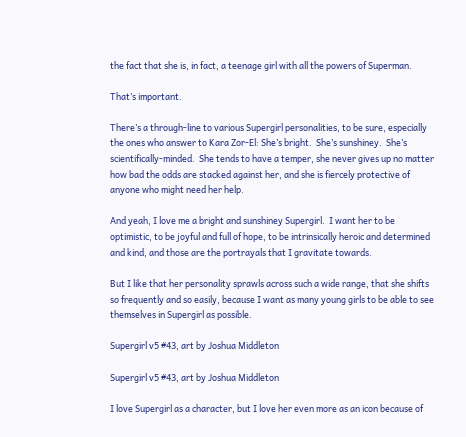the fact that she is, in fact, a teenage girl with all the powers of Superman.

That’s important.

There’s a through-line to various Supergirl personalities, to be sure, especially the ones who answer to Kara Zor-El: She’s bright.  She’s sunshiney.  She’s scientifically-minded.  She tends to have a temper, she never gives up no matter how bad the odds are stacked against her, and she is fiercely protective of anyone who might need her help.

And yeah, I love me a bright and sunshiney Supergirl.  I want her to be optimistic, to be joyful and full of hope, to be intrinsically heroic and determined and kind, and those are the portrayals that I gravitate towards.

But I like that her personality sprawls across such a wide range, that she shifts so frequently and so easily, because I want as many young girls to be able to see themselves in Supergirl as possible.

Supergirl v5 #43, art by Joshua Middleton

Supergirl v5 #43, art by Joshua Middleton

I love Supergirl as a character, but I love her even more as an icon because of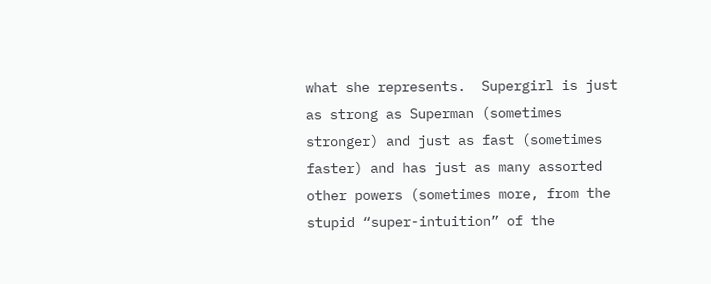what she represents.  Supergirl is just as strong as Superman (sometimes stronger) and just as fast (sometimes faster) and has just as many assorted other powers (sometimes more, from the stupid “super-intuition” of the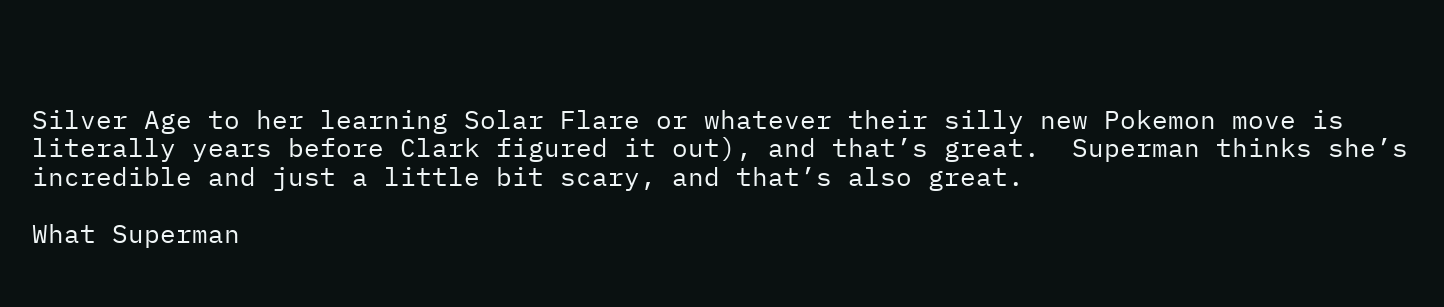Silver Age to her learning Solar Flare or whatever their silly new Pokemon move is literally years before Clark figured it out), and that’s great.  Superman thinks she’s incredible and just a little bit scary, and that’s also great.

What Superman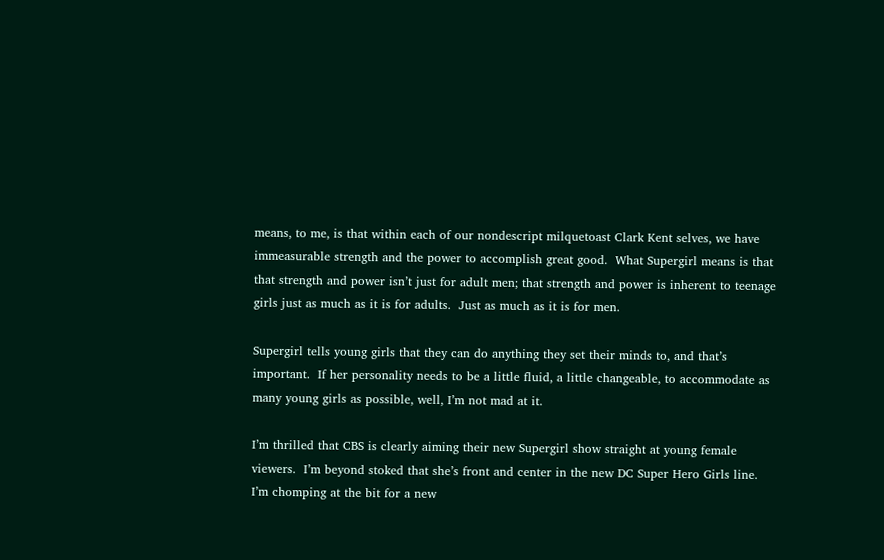means, to me, is that within each of our nondescript milquetoast Clark Kent selves, we have immeasurable strength and the power to accomplish great good.  What Supergirl means is that that strength and power isn’t just for adult men; that strength and power is inherent to teenage girls just as much as it is for adults.  Just as much as it is for men.

Supergirl tells young girls that they can do anything they set their minds to, and that’s important.  If her personality needs to be a little fluid, a little changeable, to accommodate as many young girls as possible, well, I’m not mad at it.

I’m thrilled that CBS is clearly aiming their new Supergirl show straight at young female viewers.  I’m beyond stoked that she’s front and center in the new DC Super Hero Girls line.  I’m chomping at the bit for a new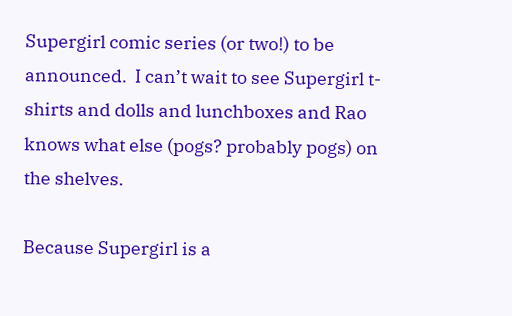Supergirl comic series (or two!) to be announced.  I can’t wait to see Supergirl t-shirts and dolls and lunchboxes and Rao knows what else (pogs? probably pogs) on the shelves.

Because Supergirl is a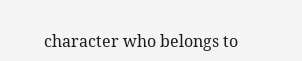character who belongs to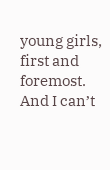young girls, first and foremost.  And I can’t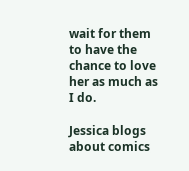wait for them to have the chance to love her as much as I do.

Jessica blogs about comics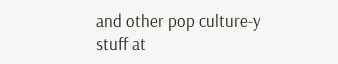and other pop culture-y stuff at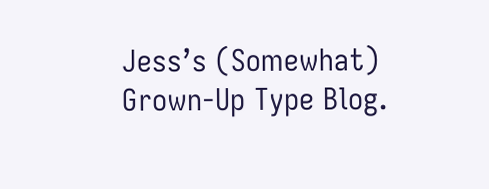Jess’s (Somewhat) Grown-Up Type Blog.